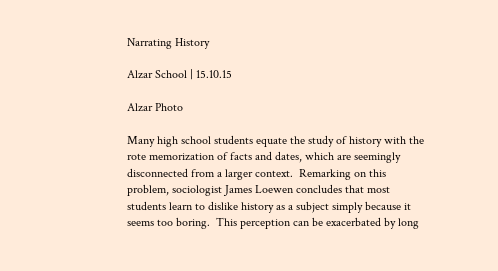Narrating History

Alzar School | 15.10.15

Alzar Photo

Many high school students equate the study of history with the rote memorization of facts and dates, which are seemingly disconnected from a larger context.  Remarking on this problem, sociologist James Loewen concludes that most students learn to dislike history as a subject simply because it seems too boring.  This perception can be exacerbated by long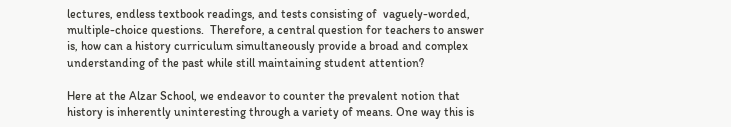lectures, endless textbook readings, and tests consisting of  vaguely-worded, multiple-choice questions.  Therefore, a central question for teachers to answer is, how can a history curriculum simultaneously provide a broad and complex understanding of the past while still maintaining student attention?

Here at the Alzar School, we endeavor to counter the prevalent notion that history is inherently uninteresting through a variety of means. One way this is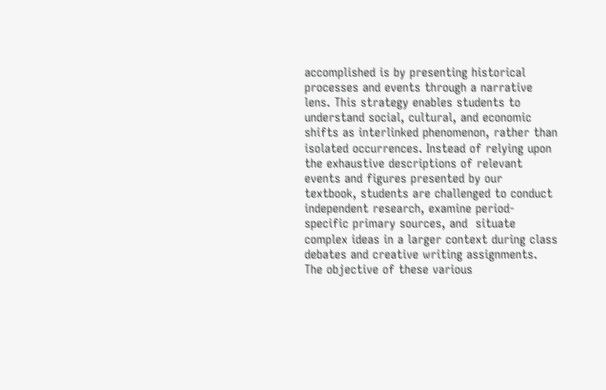accomplished is by presenting historical processes and events through a narrative lens. This strategy enables students to understand social, cultural, and economic shifts as interlinked phenomenon, rather than isolated occurrences. Instead of relying upon the exhaustive descriptions of relevant  events and figures presented by our textbook, students are challenged to conduct independent research, examine period-specific primary sources, and  situate complex ideas in a larger context during class debates and creative writing assignments. The objective of these various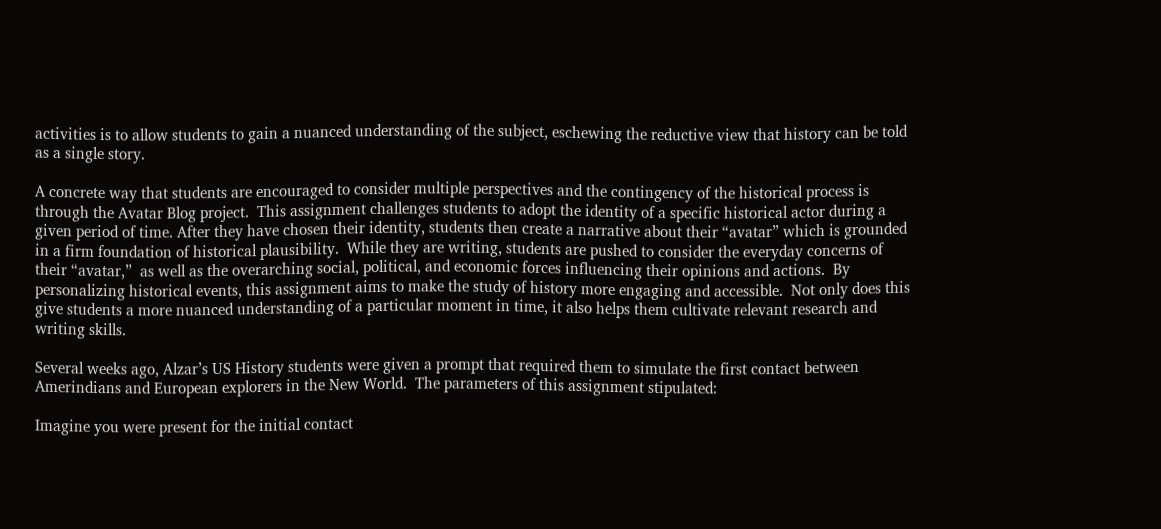activities is to allow students to gain a nuanced understanding of the subject, eschewing the reductive view that history can be told as a single story.

A concrete way that students are encouraged to consider multiple perspectives and the contingency of the historical process is through the Avatar Blog project.  This assignment challenges students to adopt the identity of a specific historical actor during a given period of time. After they have chosen their identity, students then create a narrative about their “avatar” which is grounded in a firm foundation of historical plausibility.  While they are writing, students are pushed to consider the everyday concerns of their “avatar,”  as well as the overarching social, political, and economic forces influencing their opinions and actions.  By personalizing historical events, this assignment aims to make the study of history more engaging and accessible.  Not only does this give students a more nuanced understanding of a particular moment in time, it also helps them cultivate relevant research and writing skills.

Several weeks ago, Alzar’s US History students were given a prompt that required them to simulate the first contact between Amerindians and European explorers in the New World.  The parameters of this assignment stipulated:

Imagine you were present for the initial contact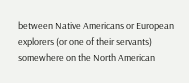between Native Americans or European explorers (or one of their servants) somewhere on the North American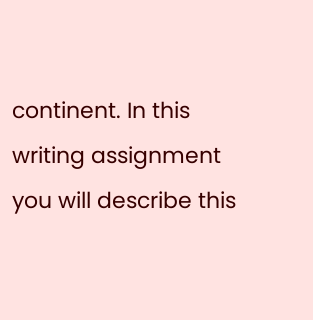continent. In this writing assignment you will describe this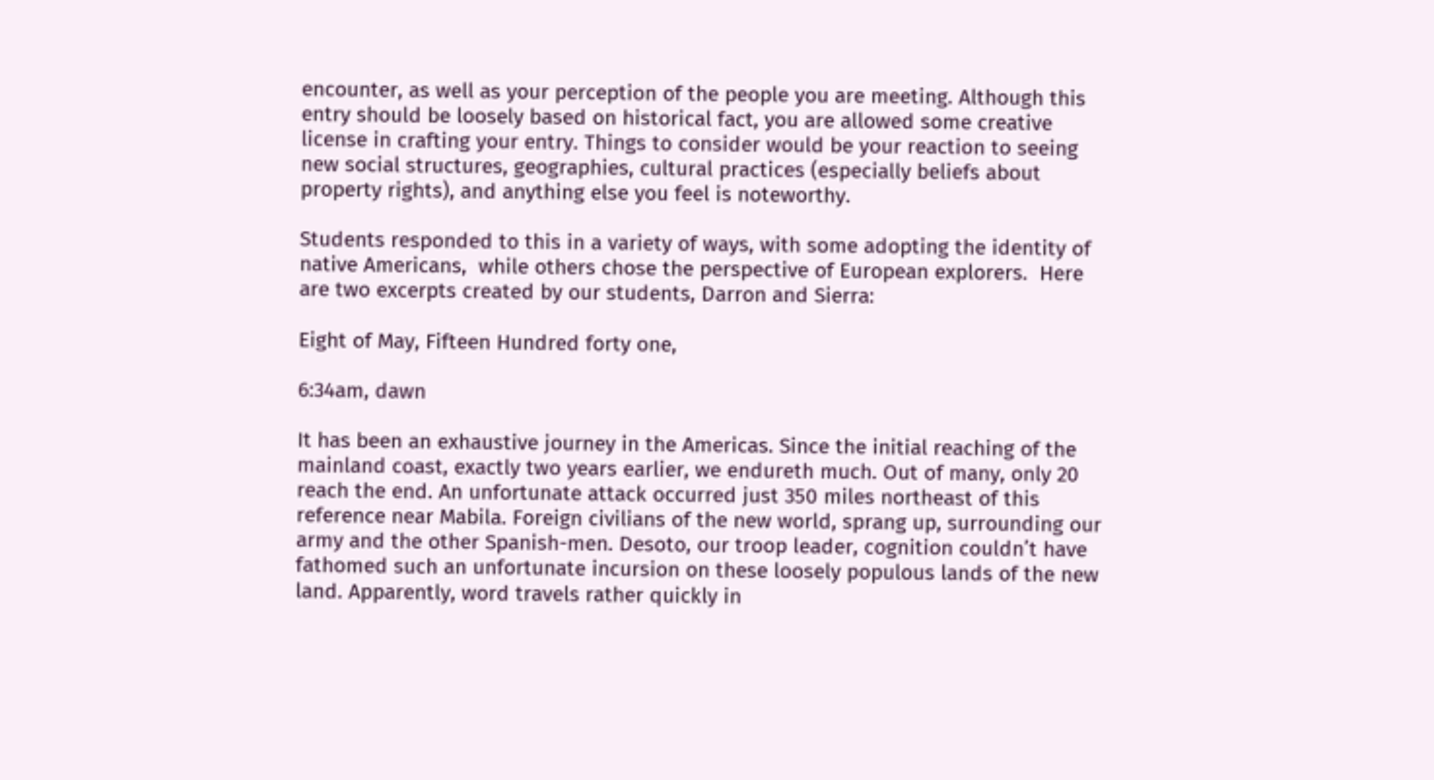encounter, as well as your perception of the people you are meeting. Although this entry should be loosely based on historical fact, you are allowed some creative license in crafting your entry. Things to consider would be your reaction to seeing new social structures, geographies, cultural practices (especially beliefs about property rights), and anything else you feel is noteworthy.

Students responded to this in a variety of ways, with some adopting the identity of native Americans,  while others chose the perspective of European explorers.  Here are two excerpts created by our students, Darron and Sierra:

Eight of May, Fifteen Hundred forty one,

6:34am, dawn

It has been an exhaustive journey in the Americas. Since the initial reaching of the mainland coast, exactly two years earlier, we endureth much. Out of many, only 20 reach the end. An unfortunate attack occurred just 350 miles northeast of this reference near Mabila. Foreign civilians of the new world, sprang up, surrounding our army and the other Spanish-men. Desoto, our troop leader, cognition couldn’t have fathomed such an unfortunate incursion on these loosely populous lands of the new land. Apparently, word travels rather quickly in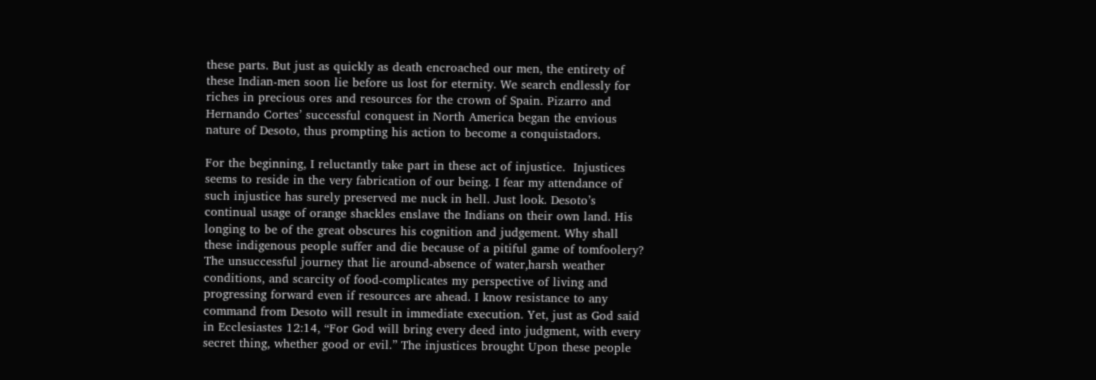these parts. But just as quickly as death encroached our men, the entirety of these Indian-men soon lie before us lost for eternity. We search endlessly for riches in precious ores and resources for the crown of Spain. Pizarro and Hernando Cortes’ successful conquest in North America began the envious nature of Desoto, thus prompting his action to become a conquistadors.

For the beginning, I reluctantly take part in these act of injustice.  Injustices seems to reside in the very fabrication of our being. I fear my attendance of such injustice has surely preserved me nuck in hell. Just look. Desoto’s continual usage of orange shackles enslave the Indians on their own land. His longing to be of the great obscures his cognition and judgement. Why shall these indigenous people suffer and die because of a pitiful game of tomfoolery? The unsuccessful journey that lie around-absence of water,harsh weather conditions, and scarcity of food-complicates my perspective of living and progressing forward even if resources are ahead. I know resistance to any command from Desoto will result in immediate execution. Yet, just as God said in Ecclesiastes 12:14, “For God will bring every deed into judgment, with every secret thing, whether good or evil.” The injustices brought Upon these people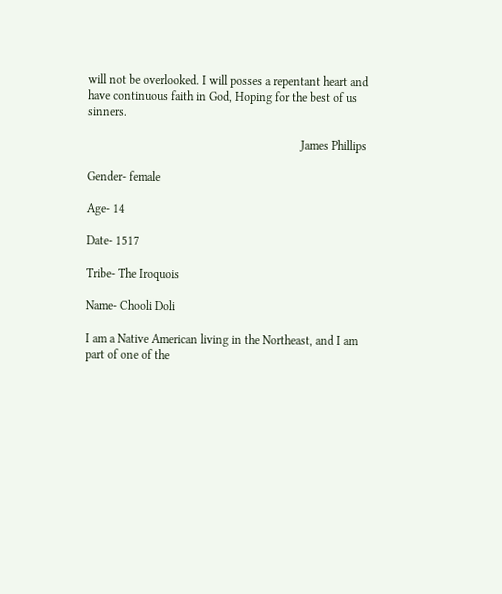will not be overlooked. I will posses a repentant heart and have continuous faith in God, Hoping for the best of us sinners.

                                                                       James Phillips

Gender- female

Age- 14

Date- 1517

Tribe- The Iroquois

Name- Chooli Doli

I am a Native American living in the Northeast, and I am part of one of the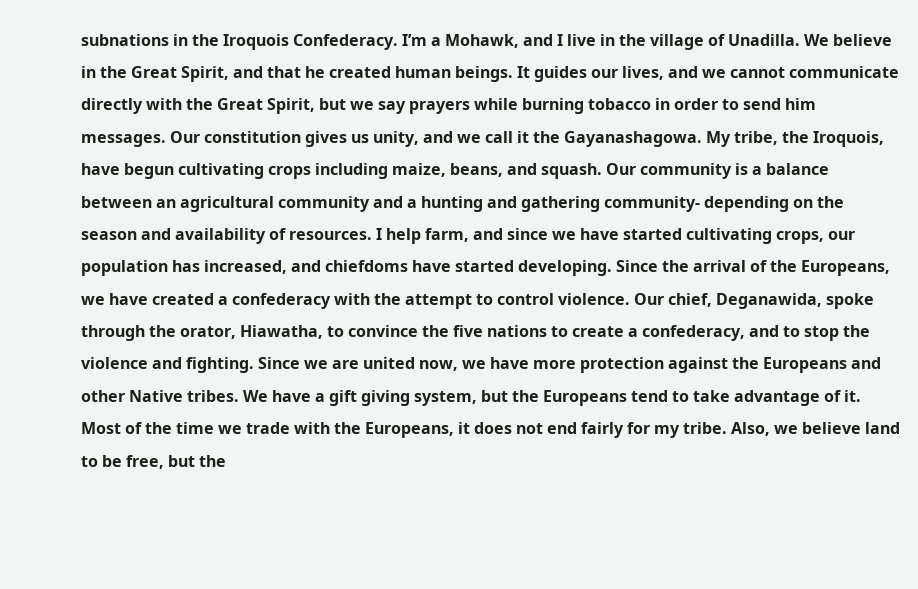subnations in the Iroquois Confederacy. I’m a Mohawk, and I live in the village of Unadilla. We believe in the Great Spirit, and that he created human beings. It guides our lives, and we cannot communicate directly with the Great Spirit, but we say prayers while burning tobacco in order to send him messages. Our constitution gives us unity, and we call it the Gayanashagowa. My tribe, the Iroquois, have begun cultivating crops including maize, beans, and squash. Our community is a balance between an agricultural community and a hunting and gathering community- depending on the season and availability of resources. I help farm, and since we have started cultivating crops, our population has increased, and chiefdoms have started developing. Since the arrival of the Europeans, we have created a confederacy with the attempt to control violence. Our chief, Deganawida, spoke through the orator, Hiawatha, to convince the five nations to create a confederacy, and to stop the violence and fighting. Since we are united now, we have more protection against the Europeans and other Native tribes. We have a gift giving system, but the Europeans tend to take advantage of it. Most of the time we trade with the Europeans, it does not end fairly for my tribe. Also, we believe land to be free, but the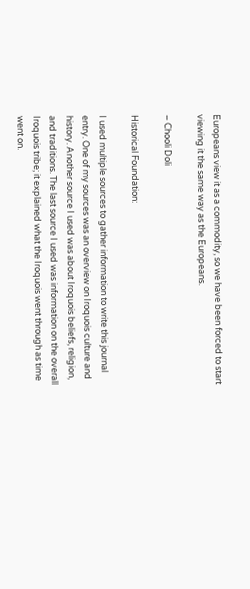Europeans view it as a commodity, so we have been forced to start viewing it the same way as the Europeans.

– Chooli Doli

Historical Foundation:

I used multiple sources to gather information to write this journal entry. One of my sources was an overview on Iroquois culture and history. Another source I used was about Iroquois beliefs, religion, and traditions. The last source I used was information on the overall Iroquois tribe; it explained what the Iroquois went through as time went on.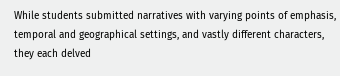While students submitted narratives with varying points of emphasis, temporal and geographical settings, and vastly different characters, they each delved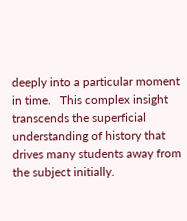deeply into a particular moment in time.   This complex insight transcends the superficial understanding of history that drives many students away from the subject initially.